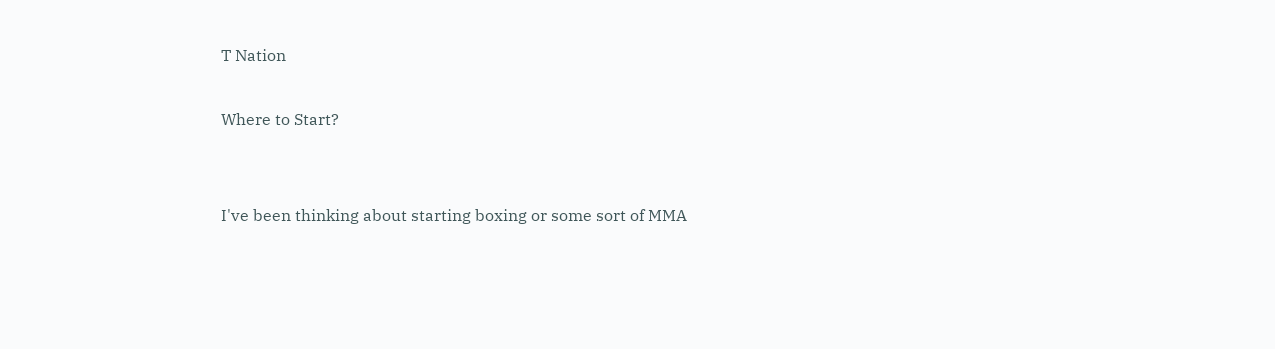T Nation

Where to Start?


I've been thinking about starting boxing or some sort of MMA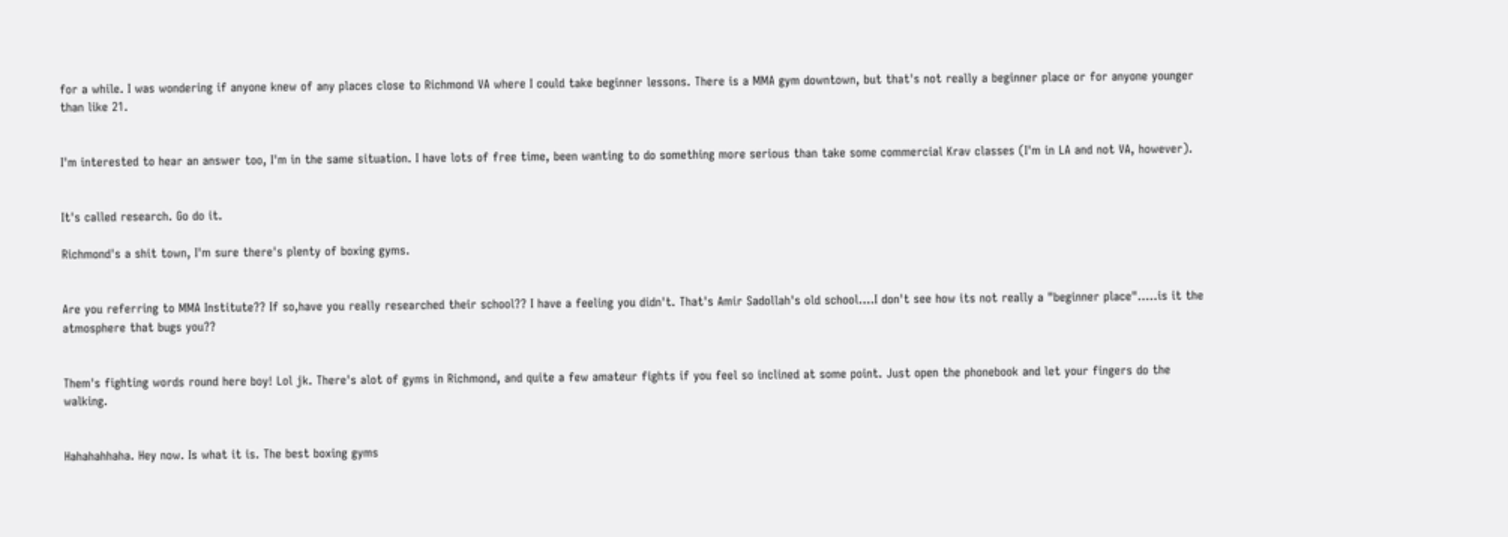for a while. I was wondering if anyone knew of any places close to Richmond VA where I could take beginner lessons. There is a MMA gym downtown, but that's not really a beginner place or for anyone younger than like 21.


I'm interested to hear an answer too, I'm in the same situation. I have lots of free time, been wanting to do something more serious than take some commercial Krav classes (I'm in LA and not VA, however).


It's called research. Go do it.

Richmond's a shit town, I'm sure there's plenty of boxing gyms.


Are you referring to MMA Institute?? If so,have you really researched their school?? I have a feeling you didn't. That's Amir Sadollah's old school....I don't see how its not really a "beginner place".....is it the atmosphere that bugs you??


Them's fighting words round here boy! Lol jk. There's alot of gyms in Richmond, and quite a few amateur fights if you feel so inclined at some point. Just open the phonebook and let your fingers do the walking.


Hahahahhaha. Hey now. Is what it is. The best boxing gyms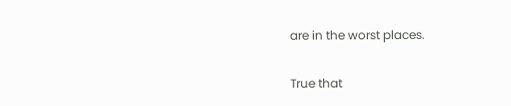are in the worst places.


True that